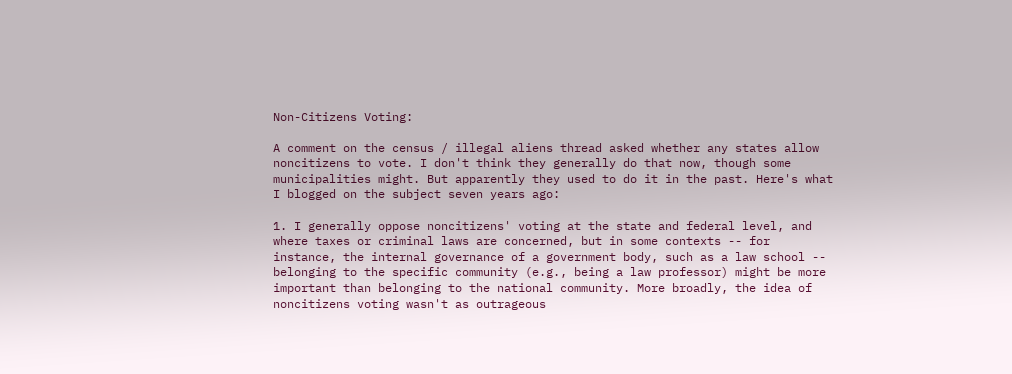Non-Citizens Voting:

A comment on the census / illegal aliens thread asked whether any states allow noncitizens to vote. I don't think they generally do that now, though some municipalities might. But apparently they used to do it in the past. Here's what I blogged on the subject seven years ago:

1. I generally oppose noncitizens' voting at the state and federal level, and where taxes or criminal laws are concerned, but in some contexts -- for instance, the internal governance of a government body, such as a law school -- belonging to the specific community (e.g., being a law professor) might be more important than belonging to the national community. More broadly, the idea of noncitizens voting wasn't as outrageous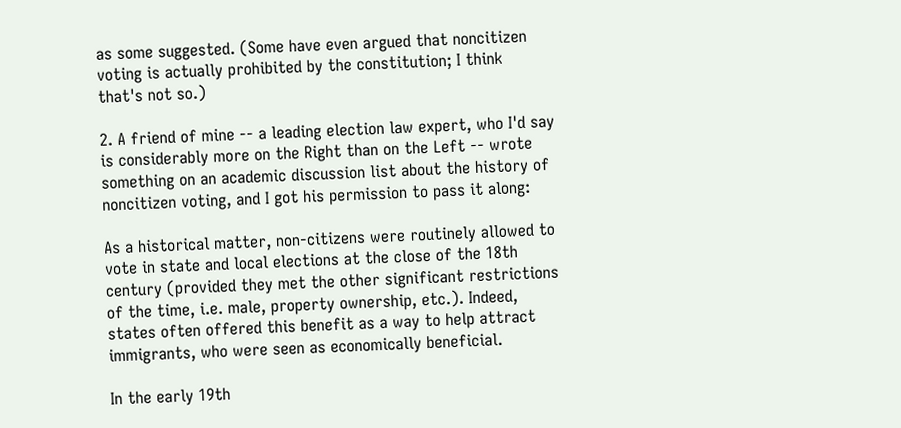as some suggested. (Some have even argued that noncitizen voting is actually prohibited by the constitution; I think that's not so.)

2. A friend of mine -- a leading election law expert, who I'd say is considerably more on the Right than on the Left -- wrote something on an academic discussion list about the history of noncitizen voting, and I got his permission to pass it along:

As a historical matter, non-citizens were routinely allowed to vote in state and local elections at the close of the 18th century (provided they met the other significant restrictions of the time, i.e. male, property ownership, etc.). Indeed, states often offered this benefit as a way to help attract immigrants, who were seen as economically beneficial.

In the early 19th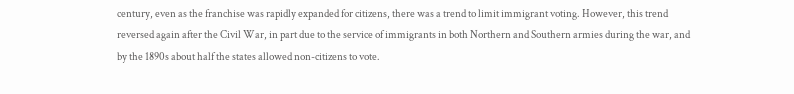century, even as the franchise was rapidly expanded for citizens, there was a trend to limit immigrant voting. However, this trend reversed again after the Civil War, in part due to the service of immigrants in both Northern and Southern armies during the war, and by the 1890s about half the states allowed non-citizens to vote.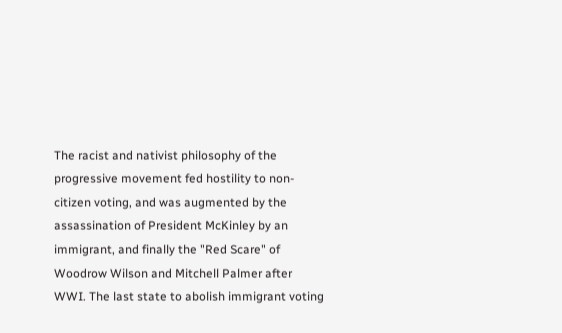The racist and nativist philosophy of the progressive movement fed hostility to non-citizen voting, and was augmented by the assassination of President McKinley by an immigrant, and finally the "Red Scare" of Woodrow Wilson and Mitchell Palmer after WWI. The last state to abolish immigrant voting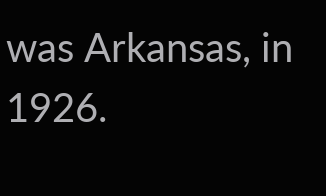was Arkansas, in 1926.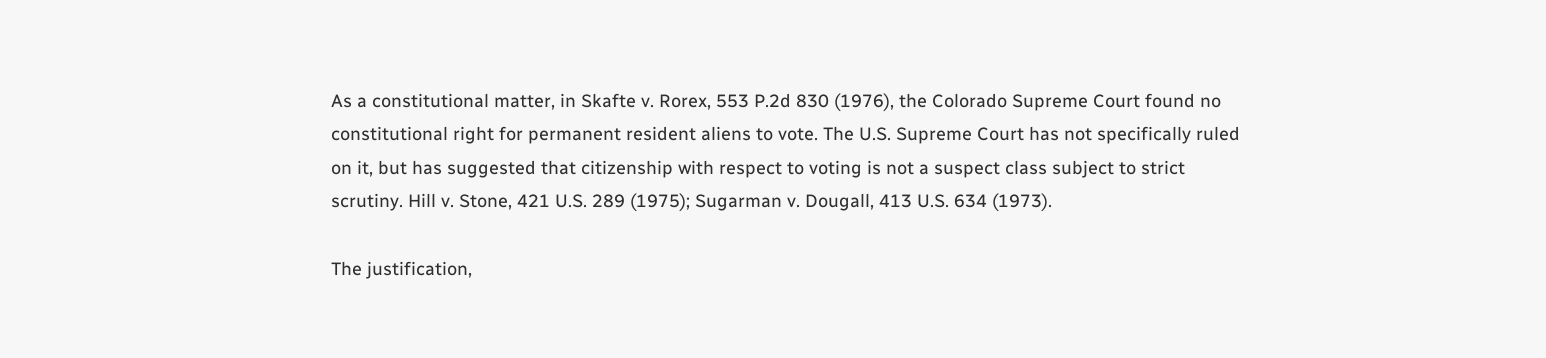As a constitutional matter, in Skafte v. Rorex, 553 P.2d 830 (1976), the Colorado Supreme Court found no constitutional right for permanent resident aliens to vote. The U.S. Supreme Court has not specifically ruled on it, but has suggested that citizenship with respect to voting is not a suspect class subject to strict scrutiny. Hill v. Stone, 421 U.S. 289 (1975); Sugarman v. Dougall, 413 U.S. 634 (1973).

The justification,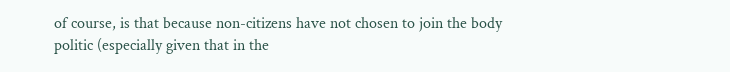of course, is that because non-citizens have not chosen to join the body politic (especially given that in the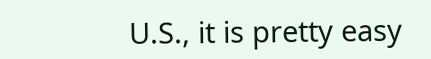U.S., it is pretty easy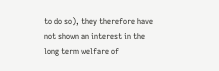to do so), they therefore have not shown an interest in the long term welfare of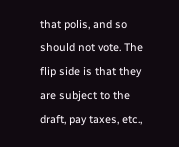that polis, and so should not vote. The flip side is that they are subject to the draft, pay taxes, etc.,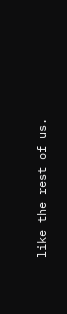like the rest of us.